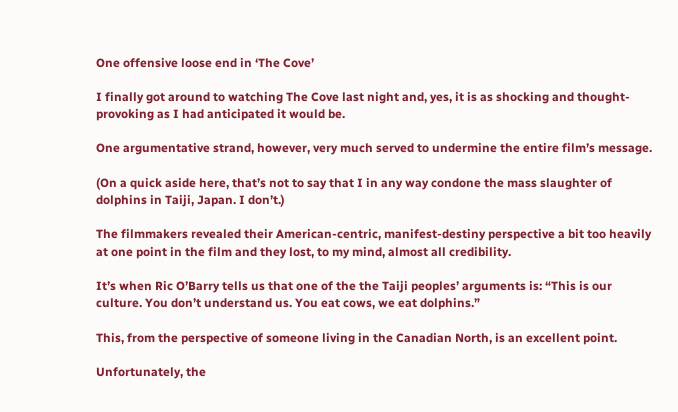One offensive loose end in ‘The Cove’

I finally got around to watching The Cove last night and, yes, it is as shocking and thought-provoking as I had anticipated it would be.

One argumentative strand, however, very much served to undermine the entire film’s message.

(On a quick aside here, that’s not to say that I in any way condone the mass slaughter of dolphins in Taiji, Japan. I don’t.)

The filmmakers revealed their American-centric, manifest-destiny perspective a bit too heavily at one point in the film and they lost, to my mind, almost all credibility.

It’s when Ric O’Barry tells us that one of the the Taiji peoples’ arguments is: “This is our culture. You don’t understand us. You eat cows, we eat dolphins.”

This, from the perspective of someone living in the Canadian North, is an excellent point.

Unfortunately, the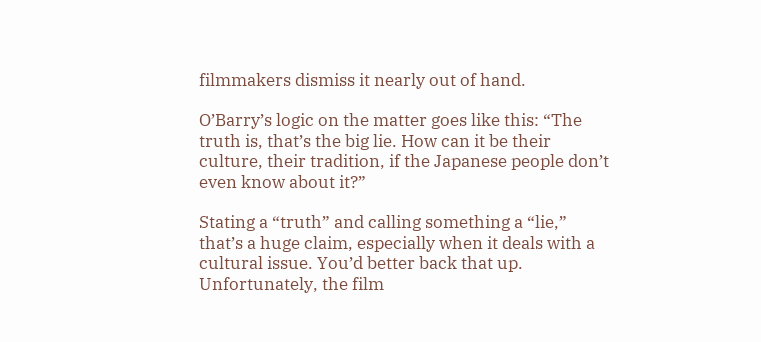filmmakers dismiss it nearly out of hand.

O’Barry’s logic on the matter goes like this: “The truth is, that’s the big lie. How can it be their culture, their tradition, if the Japanese people don’t even know about it?”

Stating a “truth” and calling something a “lie,” that’s a huge claim, especially when it deals with a cultural issue. You’d better back that up. Unfortunately, the film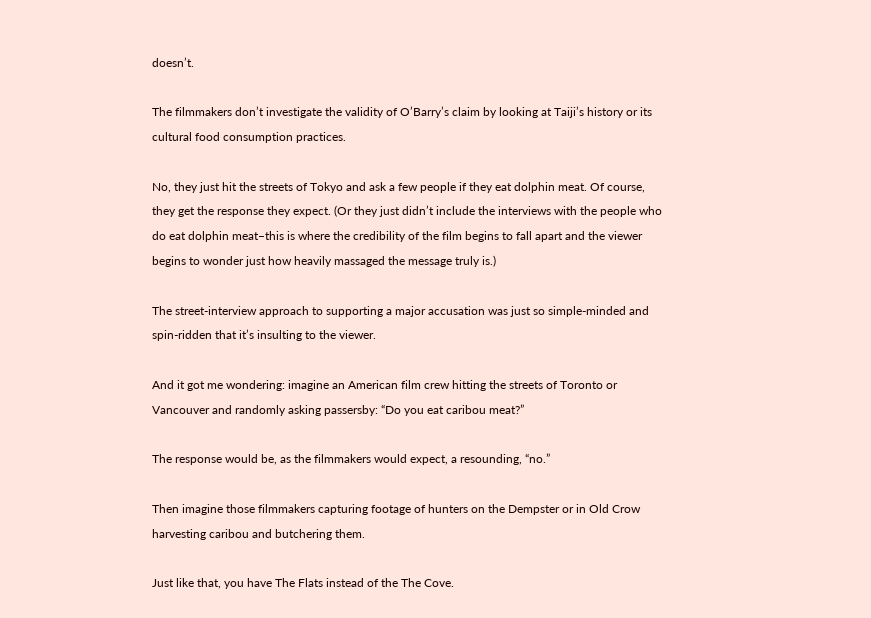doesn’t.

The filmmakers don’t investigate the validity of O’Barry’s claim by looking at Taiji’s history or its cultural food consumption practices.

No, they just hit the streets of Tokyo and ask a few people if they eat dolphin meat. Of course, they get the response they expect. (Or they just didn’t include the interviews with the people who do eat dolphin meat–this is where the credibility of the film begins to fall apart and the viewer begins to wonder just how heavily massaged the message truly is.)

The street-interview approach to supporting a major accusation was just so simple-minded and spin-ridden that it’s insulting to the viewer.

And it got me wondering: imagine an American film crew hitting the streets of Toronto or Vancouver and randomly asking passersby: “Do you eat caribou meat?”

The response would be, as the filmmakers would expect, a resounding, “no.”

Then imagine those filmmakers capturing footage of hunters on the Dempster or in Old Crow harvesting caribou and butchering them.

Just like that, you have The Flats instead of the The Cove.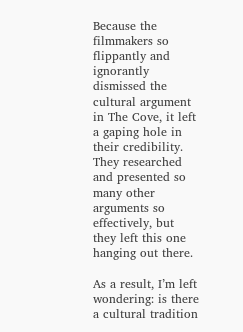Because the filmmakers so flippantly and ignorantly dismissed the cultural argument in The Cove, it left a gaping hole in their credibility. They researched and presented so many other arguments so effectively, but they left this one hanging out there.

As a result, I’m left wondering: is there a cultural tradition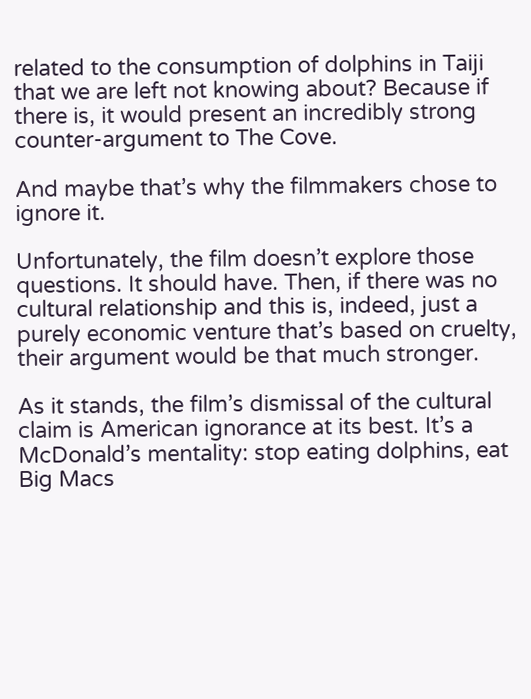related to the consumption of dolphins in Taiji that we are left not knowing about? Because if there is, it would present an incredibly strong counter-argument to The Cove.

And maybe that’s why the filmmakers chose to ignore it.

Unfortunately, the film doesn’t explore those questions. It should have. Then, if there was no cultural relationship and this is, indeed, just a purely economic venture that’s based on cruelty, their argument would be that much stronger.

As it stands, the film’s dismissal of the cultural claim is American ignorance at its best. It’s a McDonald’s mentality: stop eating dolphins, eat Big Macs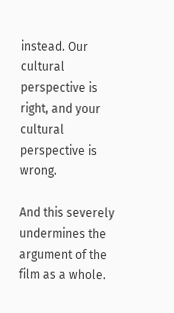instead. Our cultural perspective is right, and your cultural perspective is wrong.

And this severely undermines the argument of the film as a whole.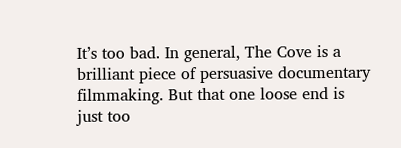It’s too bad. In general, The Cove is a brilliant piece of persuasive documentary filmmaking. But that one loose end is just too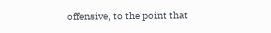offensive, to the point that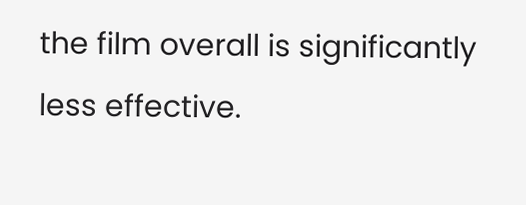the film overall is significantly less effective.